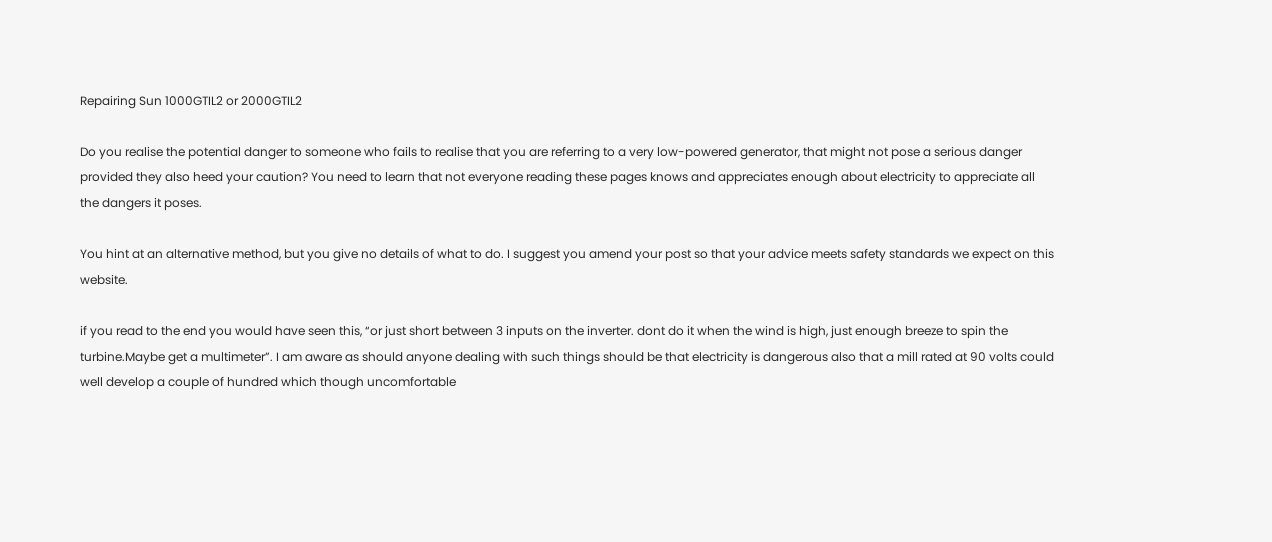Repairing Sun 1000GTIL2 or 2000GTIL2

Do you realise the potential danger to someone who fails to realise that you are referring to a very low-powered generator, that might not pose a serious danger provided they also heed your caution? You need to learn that not everyone reading these pages knows and appreciates enough about electricity to appreciate all the dangers it poses.

You hint at an alternative method, but you give no details of what to do. I suggest you amend your post so that your advice meets safety standards we expect on this website.

if you read to the end you would have seen this, “or just short between 3 inputs on the inverter. dont do it when the wind is high, just enough breeze to spin the turbine.Maybe get a multimeter”. I am aware as should anyone dealing with such things should be that electricity is dangerous also that a mill rated at 90 volts could well develop a couple of hundred which though uncomfortable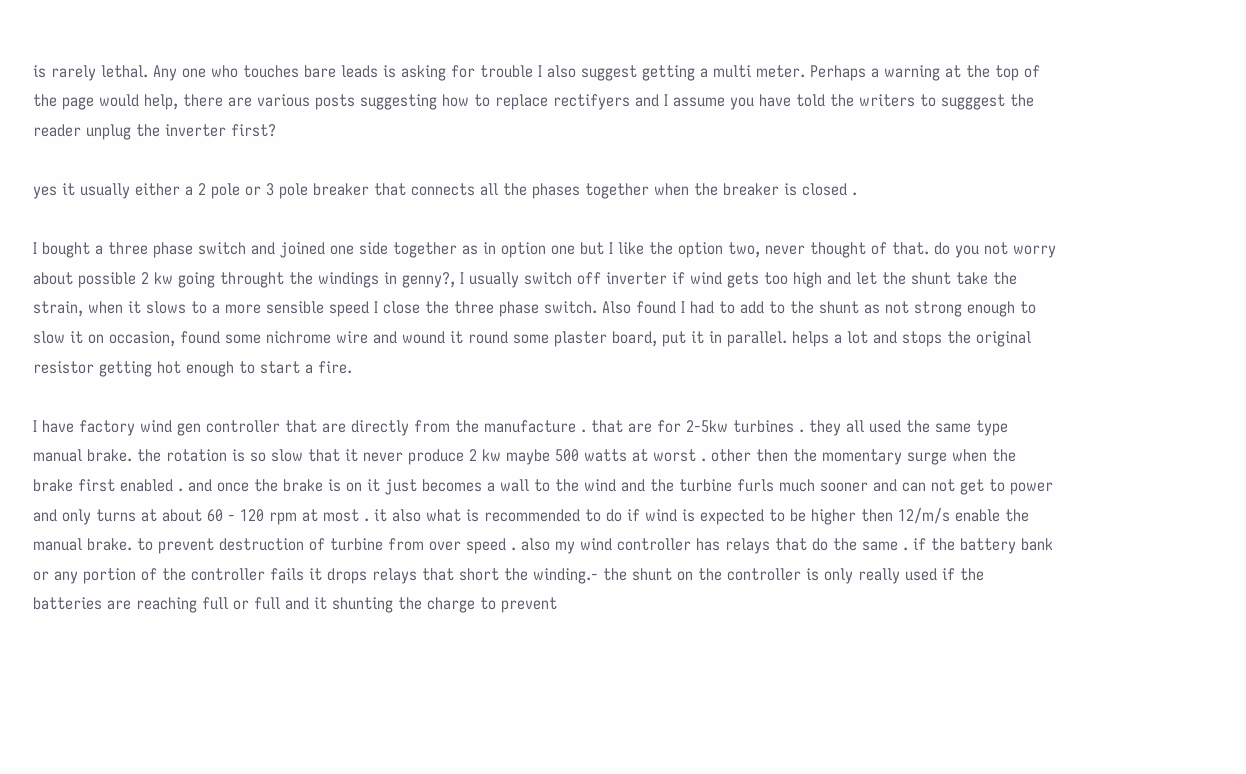is rarely lethal. Any one who touches bare leads is asking for trouble I also suggest getting a multi meter. Perhaps a warning at the top of the page would help, there are various posts suggesting how to replace rectifyers and I assume you have told the writers to sugggest the reader unplug the inverter first?

yes it usually either a 2 pole or 3 pole breaker that connects all the phases together when the breaker is closed .

I bought a three phase switch and joined one side together as in option one but I like the option two, never thought of that. do you not worry about possible 2 kw going throught the windings in genny?, I usually switch off inverter if wind gets too high and let the shunt take the strain, when it slows to a more sensible speed I close the three phase switch. Also found I had to add to the shunt as not strong enough to slow it on occasion, found some nichrome wire and wound it round some plaster board, put it in parallel. helps a lot and stops the original resistor getting hot enough to start a fire.

I have factory wind gen controller that are directly from the manufacture . that are for 2-5kw turbines . they all used the same type manual brake. the rotation is so slow that it never produce 2 kw maybe 500 watts at worst . other then the momentary surge when the brake first enabled . and once the brake is on it just becomes a wall to the wind and the turbine furls much sooner and can not get to power and only turns at about 60 - 120 rpm at most . it also what is recommended to do if wind is expected to be higher then 12/m/s enable the manual brake. to prevent destruction of turbine from over speed . also my wind controller has relays that do the same . if the battery bank or any portion of the controller fails it drops relays that short the winding.- the shunt on the controller is only really used if the batteries are reaching full or full and it shunting the charge to prevent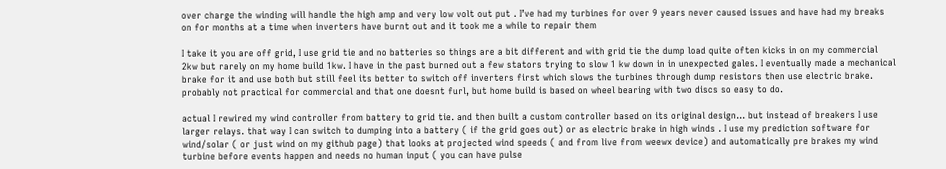over charge the winding will handle the high amp and very low volt out put . I’ve had my turbines for over 9 years never caused issues and have had my breaks on for months at a time when inverters have burnt out and it took me a while to repair them

I take it you are off grid, I use grid tie and no batteries so things are a bit different and with grid tie the dump load quite often kicks in on my commercial 2kw but rarely on my home build 1kw. I have in the past burned out a few stators trying to slow 1 kw down in in unexpected gales. I eventually made a mechanical brake for it and use both but still feel its better to switch off inverters first which slows the turbines through dump resistors then use electric brake. probably not practical for commercial and that one doesnt furl, but home build is based on wheel bearing with two discs so easy to do.

actual I rewired my wind controller from battery to grid tie. and then built a custom controller based on its original design… but instead of breakers I use larger relays. that way I can switch to dumping into a battery ( if the grid goes out) or as electric brake in high winds . I use my prediction software for wind/solar ( or just wind on my github page) that looks at projected wind speeds ( and from live from weewx device) and automatically pre brakes my wind turbine before events happen and needs no human input ( you can have pulse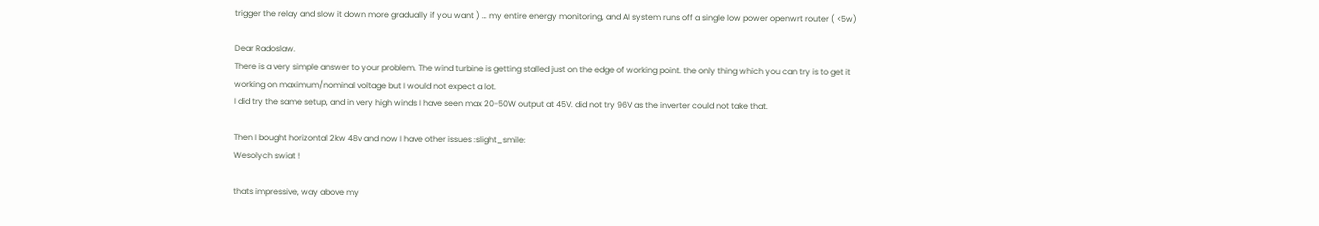trigger the relay and slow it down more gradually if you want ) … my entire energy monitoring, and AI system runs off a single low power openwrt router ( <5w)

Dear Radoslaw.
There is a very simple answer to your problem. The wind turbine is getting stalled just on the edge of working point. the only thing which you can try is to get it working on maximum/nominal voltage but I would not expect a lot.
I did try the same setup, and in very high winds I have seen max 20-50W output at 45V. did not try 96V as the inverter could not take that.

Then I bought horizontal 2kw 48v and now I have other issues :slight_smile:
Wesolych swiat !

thats impressive, way above my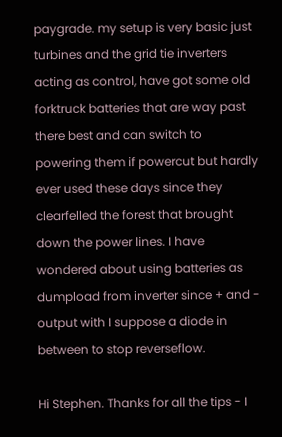paygrade. my setup is very basic just turbines and the grid tie inverters acting as control, have got some old forktruck batteries that are way past there best and can switch to powering them if powercut but hardly ever used these days since they clearfelled the forest that brought down the power lines. I have wondered about using batteries as dumpload from inverter since + and - output with I suppose a diode in between to stop reverseflow.

Hi Stephen. Thanks for all the tips - I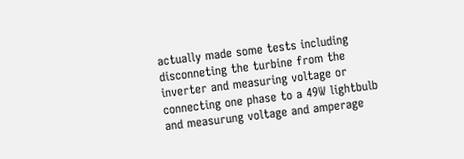actually made some tests including disconneting the turbine from the inverter and measuring voltage or connecting one phase to a 49W lightbulb and measurung voltage and amperage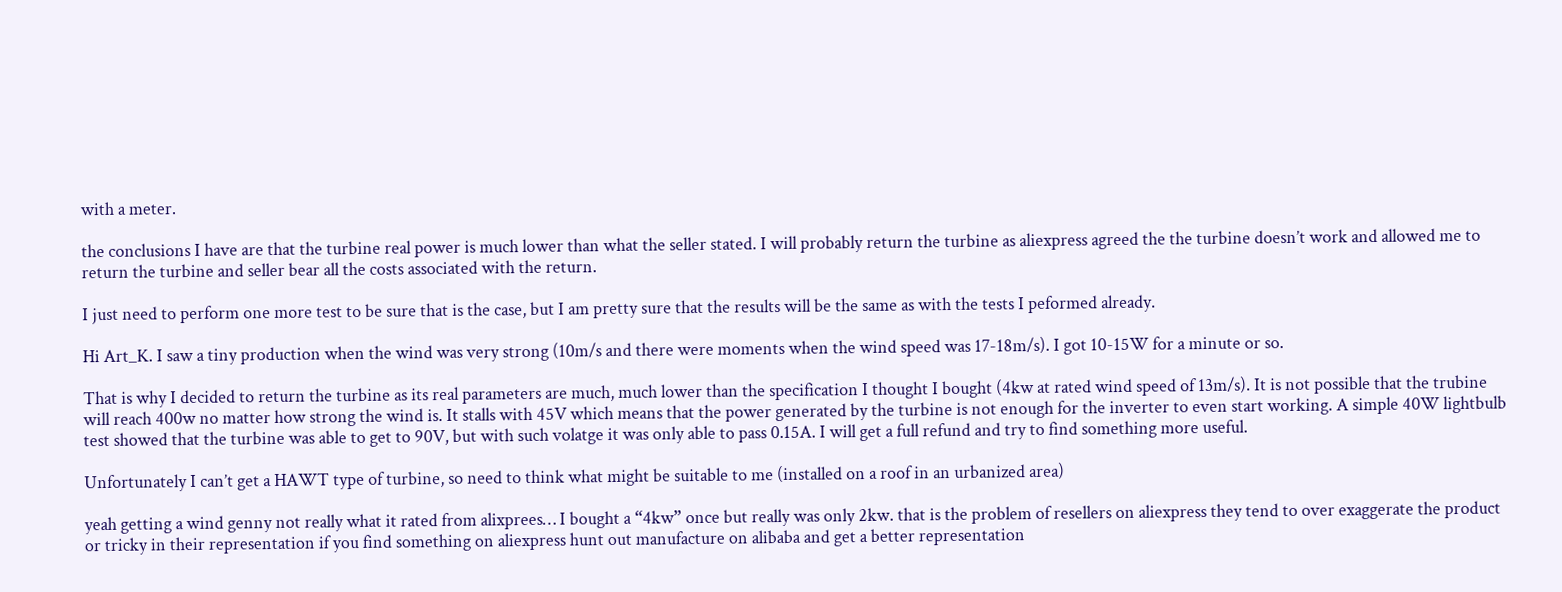with a meter.

the conclusions I have are that the turbine real power is much lower than what the seller stated. I will probably return the turbine as aliexpress agreed the the turbine doesn’t work and allowed me to return the turbine and seller bear all the costs associated with the return.

I just need to perform one more test to be sure that is the case, but I am pretty sure that the results will be the same as with the tests I peformed already.

Hi Art_K. I saw a tiny production when the wind was very strong (10m/s and there were moments when the wind speed was 17-18m/s). I got 10-15W for a minute or so.

That is why I decided to return the turbine as its real parameters are much, much lower than the specification I thought I bought (4kw at rated wind speed of 13m/s). It is not possible that the trubine will reach 400w no matter how strong the wind is. It stalls with 45V which means that the power generated by the turbine is not enough for the inverter to even start working. A simple 40W lightbulb test showed that the turbine was able to get to 90V, but with such volatge it was only able to pass 0.15A. I will get a full refund and try to find something more useful.

Unfortunately I can’t get a HAWT type of turbine, so need to think what might be suitable to me (installed on a roof in an urbanized area)

yeah getting a wind genny not really what it rated from alixprees… I bought a “4kw” once but really was only 2kw. that is the problem of resellers on aliexpress they tend to over exaggerate the product or tricky in their representation if you find something on aliexpress hunt out manufacture on alibaba and get a better representation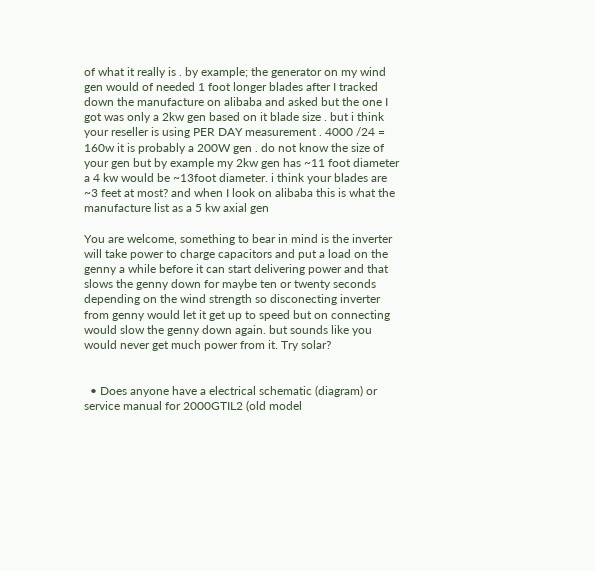of what it really is . by example; the generator on my wind gen would of needed 1 foot longer blades after I tracked down the manufacture on alibaba and asked but the one I got was only a 2kw gen based on it blade size . but i think your reseller is using PER DAY measurement . 4000 /24 = 160w it is probably a 200W gen . do not know the size of your gen but by example my 2kw gen has ~11 foot diameter a 4 kw would be ~13foot diameter. i think your blades are ~3 feet at most? and when I look on alibaba this is what the manufacture list as a 5 kw axial gen

You are welcome, something to bear in mind is the inverter will take power to charge capacitors and put a load on the genny a while before it can start delivering power and that slows the genny down for maybe ten or twenty seconds depending on the wind strength so disconecting inverter from genny would let it get up to speed but on connecting would slow the genny down again. but sounds like you would never get much power from it. Try solar?


  • Does anyone have a electrical schematic (diagram) or service manual for 2000GTIL2 (old model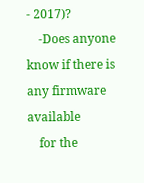- 2017)?
    -Does anyone know if there is any firmware available
    for the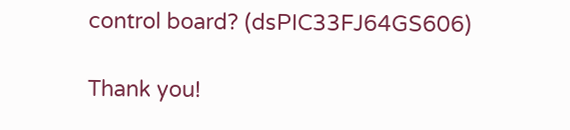control board? (dsPIC33FJ64GS606)

Thank you!